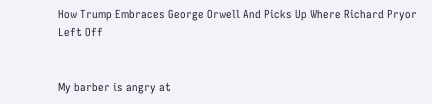How Trump Embraces George Orwell And Picks Up Where Richard Pryor Left Off


My barber is angry at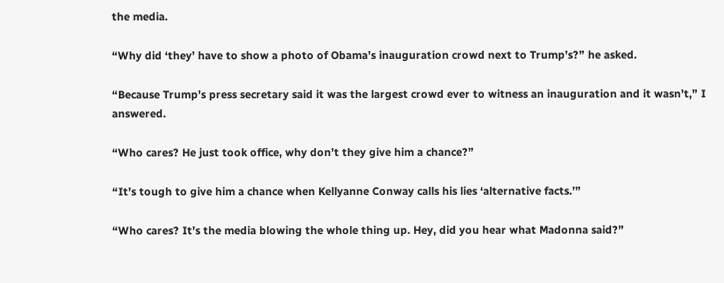the media.

“Why did ‘they’ have to show a photo of Obama’s inauguration crowd next to Trump’s?” he asked.

“Because Trump’s press secretary said it was the largest crowd ever to witness an inauguration and it wasn’t,” I answered.

“Who cares? He just took office, why don’t they give him a chance?”

“It’s tough to give him a chance when Kellyanne Conway calls his lies ‘alternative facts.’”

“Who cares? It’s the media blowing the whole thing up. Hey, did you hear what Madonna said?”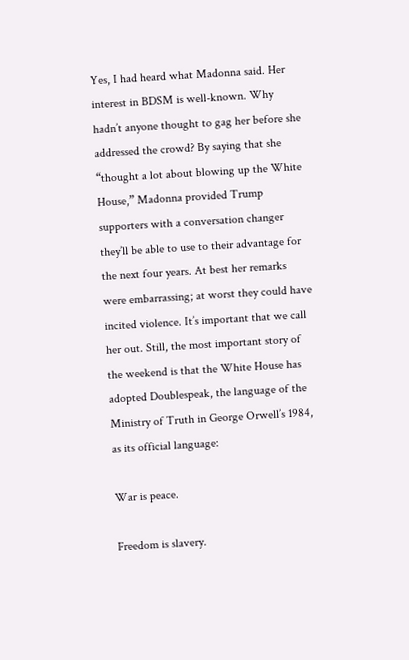Yes, I had heard what Madonna said. Her interest in BDSM is well-known. Why hadn’t anyone thought to gag her before she addressed the crowd? By saying that she “thought a lot about blowing up the White House,” Madonna provided Trump supporters with a conversation changer they’ll be able to use to their advantage for the next four years. At best her remarks were embarrassing; at worst they could have incited violence. It’s important that we call her out. Still, the most important story of the weekend is that the White House has adopted Doublespeak, the language of the Ministry of Truth in George Orwell’s 1984, as its official language:

War is peace.

Freedom is slavery.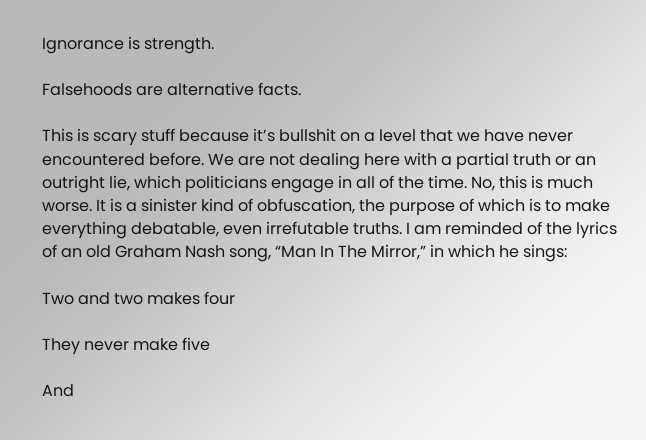Ignorance is strength.

Falsehoods are alternative facts.

This is scary stuff because it’s bullshit on a level that we have never encountered before. We are not dealing here with a partial truth or an outright lie, which politicians engage in all of the time. No, this is much worse. It is a sinister kind of obfuscation, the purpose of which is to make everything debatable, even irrefutable truths. I am reminded of the lyrics of an old Graham Nash song, “Man In The Mirror,” in which he sings:

Two and two makes four

They never make five

And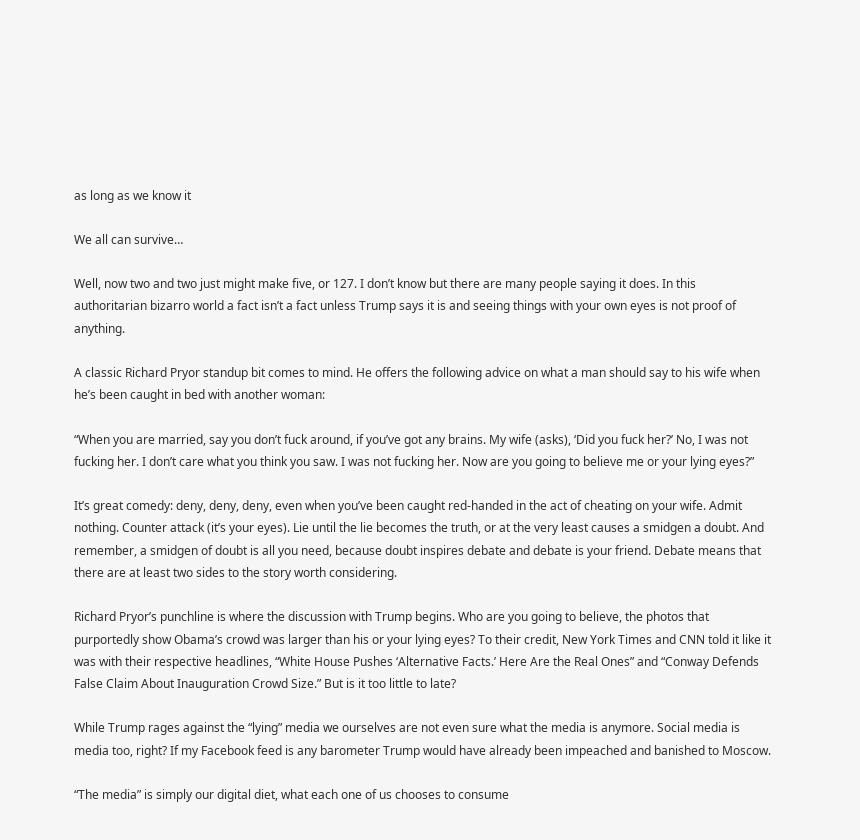as long as we know it

We all can survive…

Well, now two and two just might make five, or 127. I don’t know but there are many people saying it does. In this authoritarian bizarro world a fact isn’t a fact unless Trump says it is and seeing things with your own eyes is not proof of anything.

A classic Richard Pryor standup bit comes to mind. He offers the following advice on what a man should say to his wife when he’s been caught in bed with another woman:

“When you are married, say you don’t fuck around, if you’ve got any brains. My wife (asks), ‘Did you fuck her?’ No, I was not fucking her. I don’t care what you think you saw. I was not fucking her. Now are you going to believe me or your lying eyes?”

It’s great comedy: deny, deny, deny, even when you’ve been caught red-handed in the act of cheating on your wife. Admit nothing. Counter attack (it’s your eyes). Lie until the lie becomes the truth, or at the very least causes a smidgen a doubt. And remember, a smidgen of doubt is all you need, because doubt inspires debate and debate is your friend. Debate means that there are at least two sides to the story worth considering.

Richard Pryor’s punchline is where the discussion with Trump begins. Who are you going to believe, the photos that purportedly show Obama’s crowd was larger than his or your lying eyes? To their credit, New York Times and CNN told it like it was with their respective headlines, “White House Pushes ‘Alternative Facts.’ Here Are the Real Ones” and “Conway Defends False Claim About Inauguration Crowd Size.” But is it too little to late?

While Trump rages against the “lying” media we ourselves are not even sure what the media is anymore. Social media is media too, right? If my Facebook feed is any barometer Trump would have already been impeached and banished to Moscow.

“The media” is simply our digital diet, what each one of us chooses to consume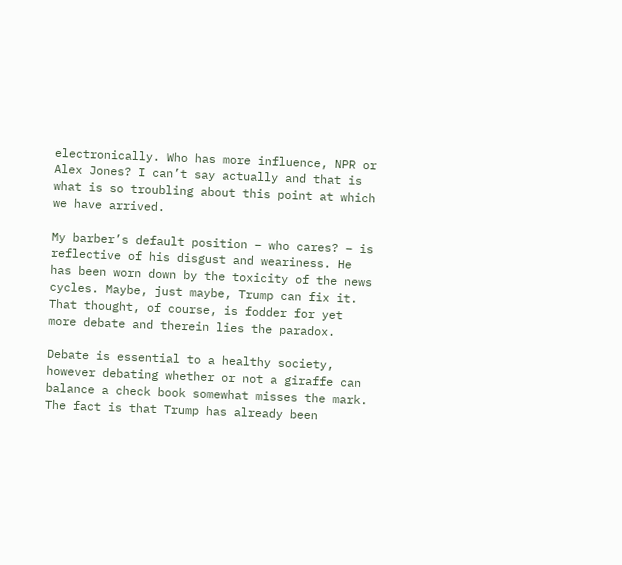electronically. Who has more influence, NPR or Alex Jones? I can’t say actually and that is what is so troubling about this point at which we have arrived.

My barber’s default position – who cares? – is reflective of his disgust and weariness. He has been worn down by the toxicity of the news cycles. Maybe, just maybe, Trump can fix it. That thought, of course, is fodder for yet more debate and therein lies the paradox.

Debate is essential to a healthy society, however debating whether or not a giraffe can balance a check book somewhat misses the mark. The fact is that Trump has already been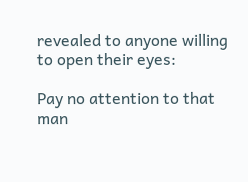revealed to anyone willing to open their eyes:

Pay no attention to that man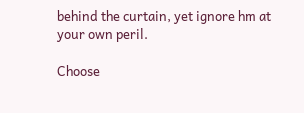behind the curtain, yet ignore hm at your own peril.

Choose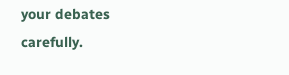your debates carefully.